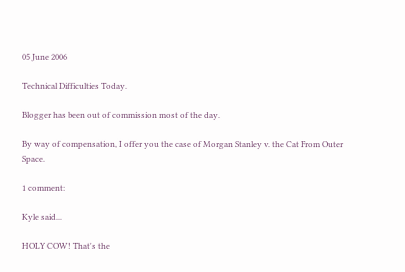05 June 2006

Technical Difficulties Today.

Blogger has been out of commission most of the day.

By way of compensation, I offer you the case of Morgan Stanley v. the Cat From Outer Space.

1 comment:

Kyle said...

HOLY COW! That's the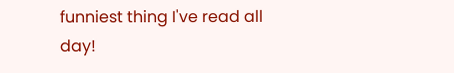funniest thing I've read all day!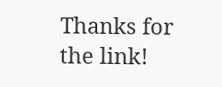Thanks for the link!